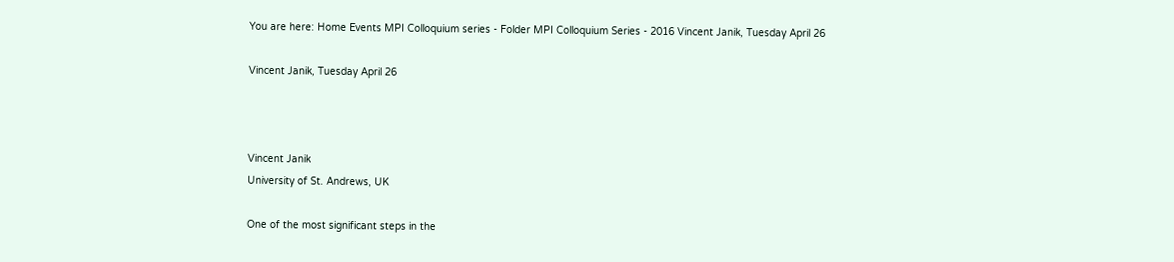You are here: Home Events MPI Colloquium series - Folder MPI Colloquium Series - 2016 Vincent Janik, Tuesday April 26

Vincent Janik, Tuesday April 26



Vincent Janik
University of St. Andrews, UK

One of the most significant steps in the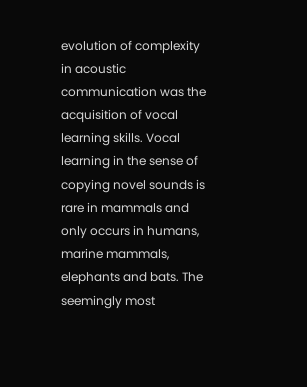evolution of complexity in acoustic communication was the acquisition of vocal learning skills. Vocal learning in the sense of copying novel sounds is rare in mammals and only occurs in humans, marine mammals, elephants and bats. The seemingly most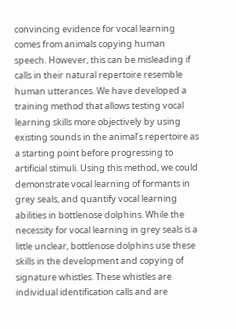convincing evidence for vocal learning comes from animals copying human speech. However, this can be misleading if calls in their natural repertoire resemble human utterances. We have developed a training method that allows testing vocal learning skills more objectively by using existing sounds in the animal’s repertoire as a starting point before progressing to artificial stimuli. Using this method, we could demonstrate vocal learning of formants in grey seals, and quantify vocal learning abilities in bottlenose dolphins. While the necessity for vocal learning in grey seals is a little unclear, bottlenose dolphins use these skills in the development and copying of signature whistles. These whistles are individual identification calls and are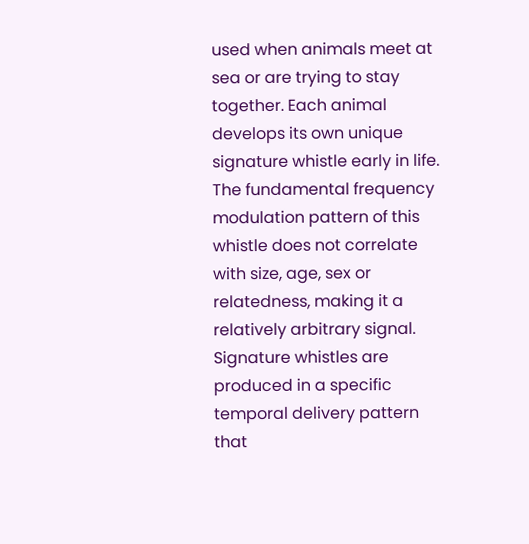used when animals meet at sea or are trying to stay together. Each animal develops its own unique signature whistle early in life. The fundamental frequency modulation pattern of this whistle does not correlate with size, age, sex or relatedness, making it a relatively arbitrary signal. Signature whistles are produced in a specific temporal delivery pattern that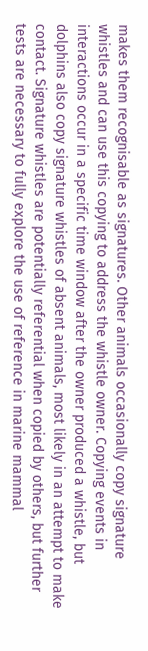makes them recognisable as signatures. Other animals occasionally copy signature whistles and can use this copying to address the whistle owner. Copying events in interactions occur in a specific time window after the owner produced a whistle, but dolphins also copy signature whistles of absent animals, most likely in an attempt to make contact. Signature whistles are potentially referential when copied by others, but further tests are necessary to fully explore the use of reference in marine mammal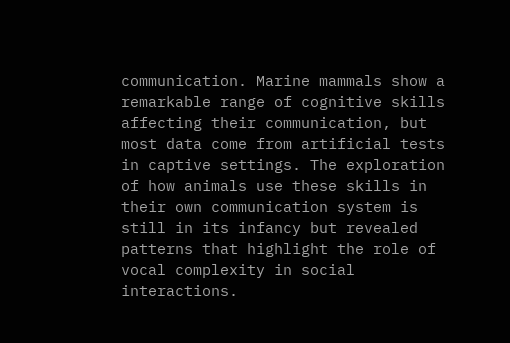communication. Marine mammals show a remarkable range of cognitive skills affecting their communication, but most data come from artificial tests in captive settings. The exploration of how animals use these skills in their own communication system is still in its infancy but revealed patterns that highlight the role of vocal complexity in social interactions.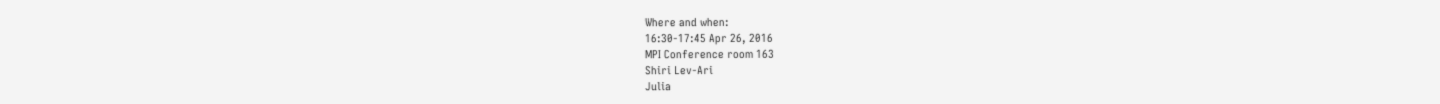Where and when:
16:30-17:45 Apr 26, 2016
MPI Conference room 163
Shiri Lev-Ari
Julia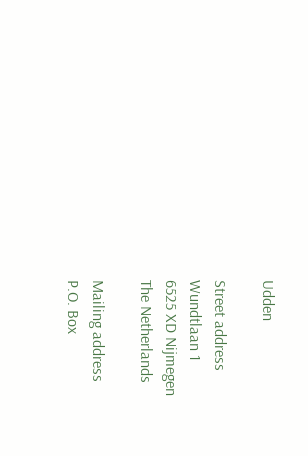Udden

Street address
Wundtlaan 1
6525 XD Nijmegen
The Netherlands

Mailing address
P.O. Box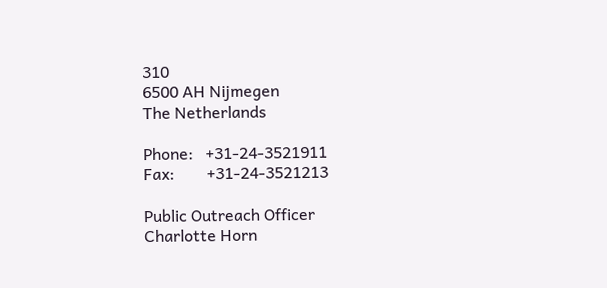310
6500 AH Nijmegen
The Netherlands

Phone:   +31-24-3521911
Fax:        +31-24-3521213

Public Outreach Officer
Charlotte Horn